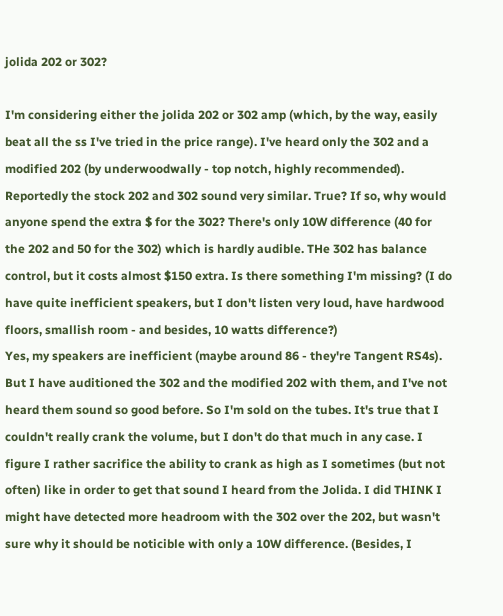jolida 202 or 302?

I'm considering either the jolida 202 or 302 amp (which, by the way, easily beat all the ss I've tried in the price range). I've heard only the 302 and a modified 202 (by underwoodwally - top notch, highly recommended). Reportedly the stock 202 and 302 sound very similar. True? If so, why would anyone spend the extra $ for the 302? There's only 10W difference (40 for the 202 and 50 for the 302) which is hardly audible. THe 302 has balance control, but it costs almost $150 extra. Is there something I'm missing? (I do have quite inefficient speakers, but I don't listen very loud, have hardwood floors, smallish room - and besides, 10 watts difference?)
Yes, my speakers are inefficient (maybe around 86 - they're Tangent RS4s). But I have auditioned the 302 and the modified 202 with them, and I've not heard them sound so good before. So I'm sold on the tubes. It's true that I couldn't really crank the volume, but I don't do that much in any case. I figure I rather sacrifice the ability to crank as high as I sometimes (but not often) like in order to get that sound I heard from the Jolida. I did THINK I might have detected more headroom with the 302 over the 202, but wasn't sure why it should be noticible with only a 10W difference. (Besides, I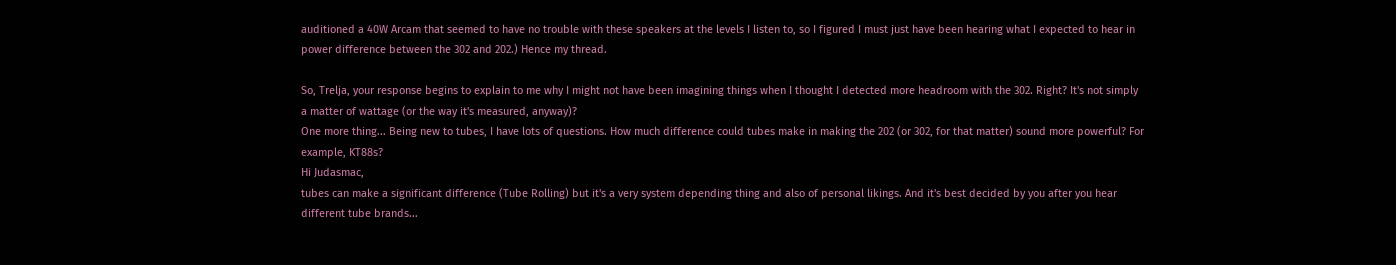auditioned a 40W Arcam that seemed to have no trouble with these speakers at the levels I listen to, so I figured I must just have been hearing what I expected to hear in power difference between the 302 and 202.) Hence my thread.

So, Trelja, your response begins to explain to me why I might not have been imagining things when I thought I detected more headroom with the 302. Right? It's not simply a matter of wattage (or the way it's measured, anyway)?
One more thing... Being new to tubes, I have lots of questions. How much difference could tubes make in making the 202 (or 302, for that matter) sound more powerful? For example, KT88s?
Hi Judasmac,
tubes can make a significant difference (Tube Rolling) but it's a very system depending thing and also of personal likings. And it's best decided by you after you hear different tube brands...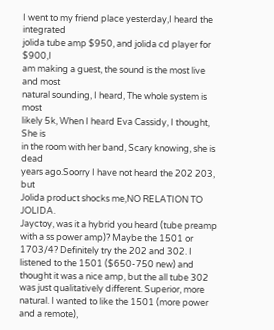I went to my friend place yesterday,I heard the integrated
jolida tube amp $950, and jolida cd player for $900,I
am making a guest, the sound is the most live and most
natural sounding, I heard, The whole system is most
likely 5k, When I heard Eva Cassidy, I thought, She is
in the room with her band, Scary knowing, she is dead
years ago.Soorry I have not heard the 202 203, but
Jolida product shocks me,NO RELATION TO JOLIDA.
Jayctoy, was it a hybrid you heard (tube preamp with a ss power amp)? Maybe the 1501 or 1703/4? Definitely try the 202 and 302. I listened to the 1501 ($650-750 new) and thought it was a nice amp, but the all tube 302 was just qualitatively different. Superior, more natural. I wanted to like the 1501 (more power and a remote),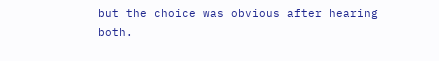but the choice was obvious after hearing both.